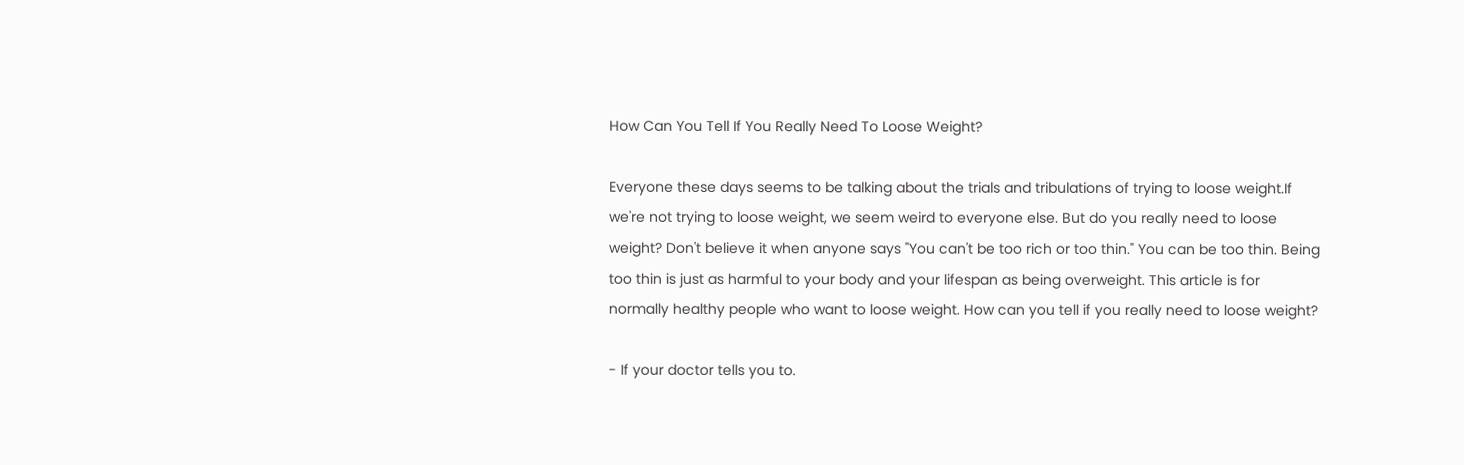How Can You Tell If You Really Need To Loose Weight?

Everyone these days seems to be talking about the trials and tribulations of trying to loose weight.If we're not trying to loose weight, we seem weird to everyone else. But do you really need to loose weight? Don't believe it when anyone says "You can't be too rich or too thin." You can be too thin. Being too thin is just as harmful to your body and your lifespan as being overweight. This article is for normally healthy people who want to loose weight. How can you tell if you really need to loose weight?

- If your doctor tells you to.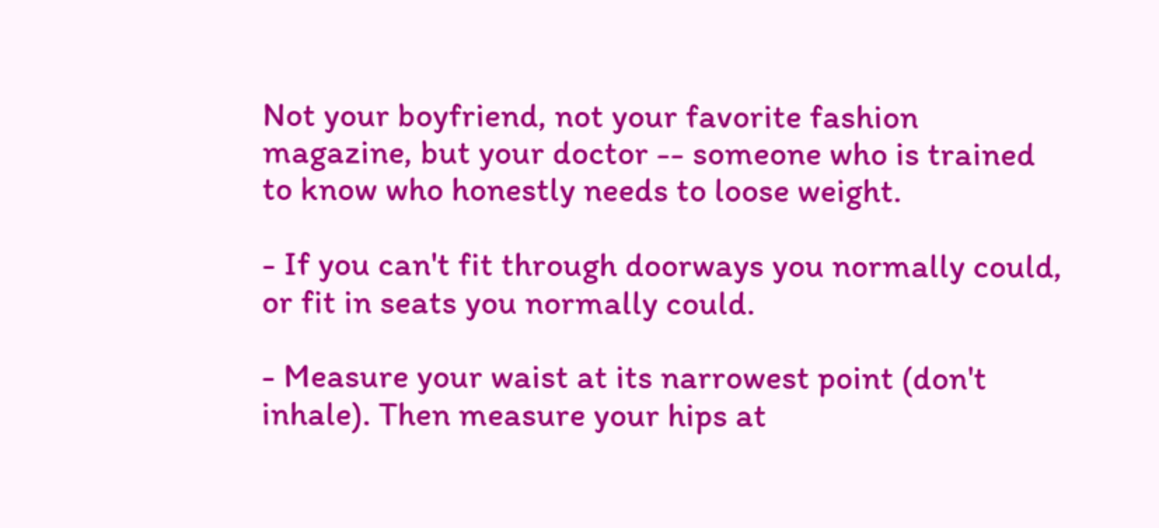Not your boyfriend, not your favorite fashion magazine, but your doctor -- someone who is trained to know who honestly needs to loose weight.

- If you can't fit through doorways you normally could, or fit in seats you normally could.

- Measure your waist at its narrowest point (don't inhale). Then measure your hips at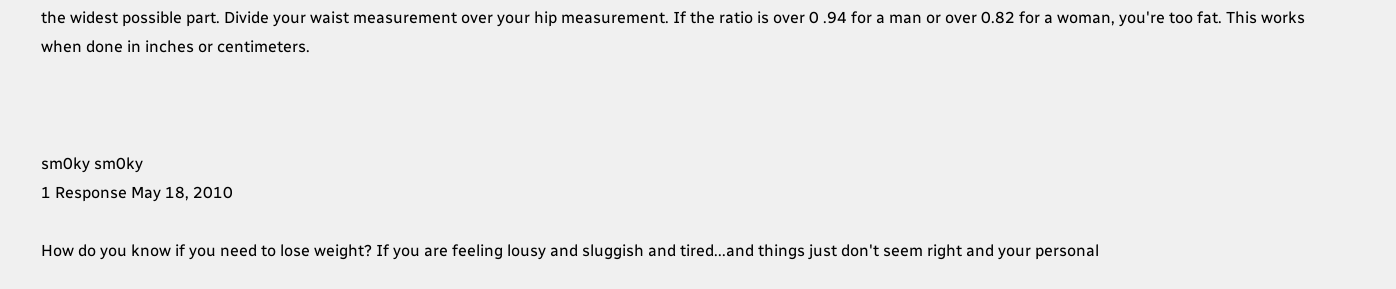the widest possible part. Divide your waist measurement over your hip measurement. If the ratio is over 0 .94 for a man or over 0.82 for a woman, you're too fat. This works when done in inches or centimeters.



sm0ky sm0ky
1 Response May 18, 2010

How do you know if you need to lose weight? If you are feeling lousy and sluggish and tired...and things just don't seem right and your personal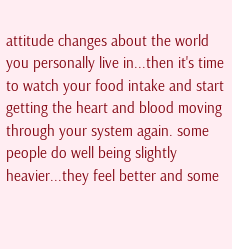attitude changes about the world you personally live in...then it's time to watch your food intake and start getting the heart and blood moving through your system again. some people do well being slightly heavier...they feel better and some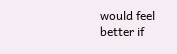would feel better if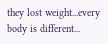they lost weight...every body is different...